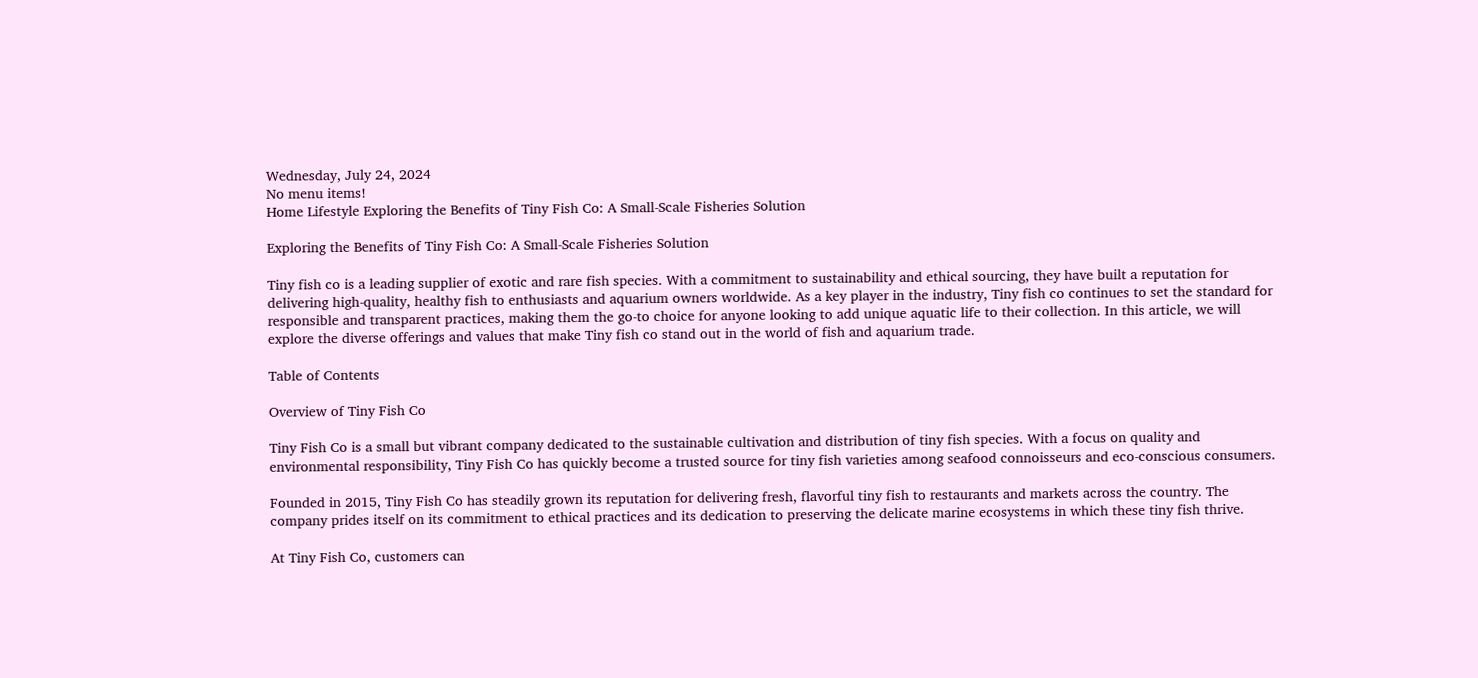Wednesday, July 24, 2024
No menu items!
Home Lifestyle Exploring the Benefits of Tiny Fish Co: A Small-Scale Fisheries Solution

Exploring the Benefits of Tiny Fish Co: A Small-Scale Fisheries Solution

Tiny fish co is a leading supplier of exotic and rare fish species. With a commitment to sustainability and ethical sourcing, they have built a reputation for delivering high-quality, healthy fish to enthusiasts and aquarium owners worldwide. As a key player in the industry, Tiny fish co continues to set the standard for responsible and transparent practices, making them the go-to choice for anyone looking to add unique aquatic life to their collection. In this article, we will explore the diverse offerings and values that make Tiny fish co stand out in the world of fish and aquarium trade.

Table of Contents

Overview of Tiny Fish Co

Tiny Fish Co is a small but vibrant company dedicated to the sustainable cultivation and distribution of tiny fish species. With a focus on quality and environmental responsibility, Tiny Fish Co has quickly become a trusted source for tiny fish varieties among seafood connoisseurs and eco-conscious consumers.

Founded in 2015, Tiny Fish Co has steadily grown its reputation for delivering fresh, flavorful tiny fish to restaurants and markets across the country. The company prides itself on its commitment to ethical practices and its dedication to preserving the delicate marine ecosystems in which these tiny fish thrive.

At Tiny Fish Co, customers can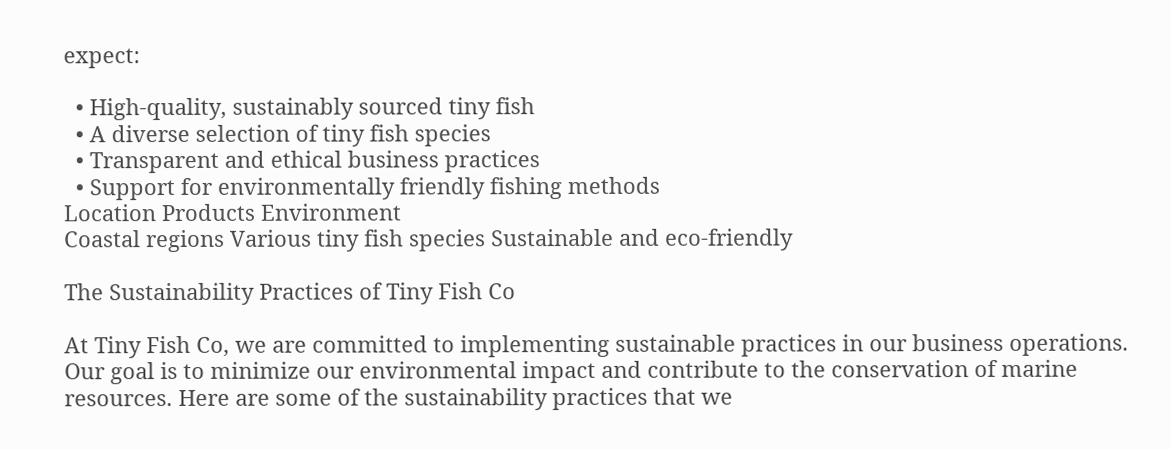expect:

  • High-quality, sustainably sourced tiny fish
  • A diverse selection of tiny fish species
  • Transparent and ethical business practices
  • Support for environmentally friendly fishing methods
Location Products Environment
Coastal regions Various tiny fish species Sustainable and eco-friendly

The Sustainability Practices of Tiny Fish Co

At Tiny Fish Co, we are committed to implementing sustainable practices in our business operations. Our goal is to minimize our environmental impact and contribute to the conservation of marine resources. Here are some of the sustainability practices that we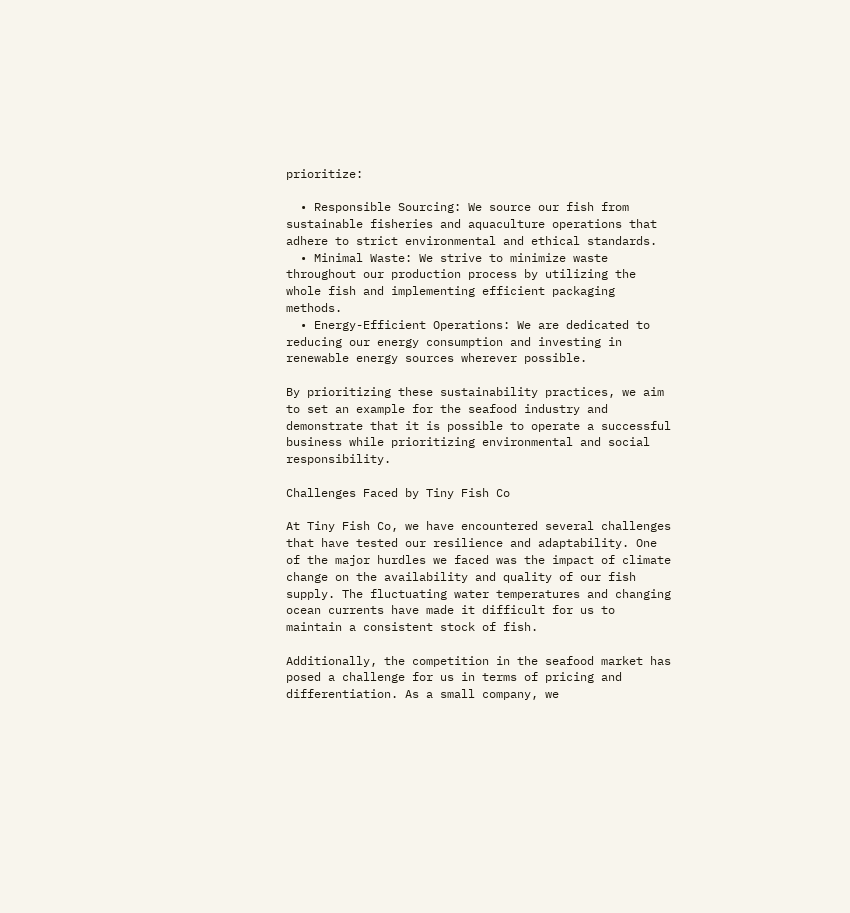prioritize:

  • Responsible Sourcing: We source our fish from sustainable fisheries and aquaculture operations that adhere to strict environmental and ethical standards.
  • Minimal Waste: We strive to minimize waste throughout our production process by utilizing the whole fish and implementing efficient packaging methods.
  • Energy-Efficient Operations: We are dedicated to reducing our energy consumption and investing in renewable energy sources wherever possible.

By prioritizing these sustainability practices, we aim to set an example for the seafood industry and demonstrate that it is possible to operate a successful business while prioritizing environmental and social responsibility.

Challenges Faced by Tiny Fish Co

At Tiny Fish Co, we have encountered several challenges that have tested our resilience and adaptability. One of the major hurdles we faced was the impact of climate change on the availability and quality of our fish supply. The fluctuating water temperatures and changing ocean currents have made it difficult for us to maintain a consistent stock of fish.

Additionally, the competition in the seafood market has posed a challenge for us in terms of pricing and differentiation. As a small company, we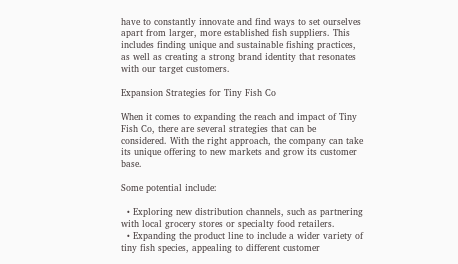have to constantly innovate and find ways to set ourselves apart from larger, more established fish suppliers. This includes finding unique and sustainable fishing practices, as well as creating a strong brand identity that resonates with our target customers.

Expansion Strategies for Tiny Fish Co

When it comes to expanding the reach and impact of Tiny Fish Co, there are several strategies that can be considered. With the right approach, the company can take its unique offering to new markets and grow its customer base.

Some potential include:

  • Exploring new distribution channels, such as partnering with local grocery stores or specialty food retailers.
  • Expanding the product line to include a wider variety of tiny fish species, appealing to different customer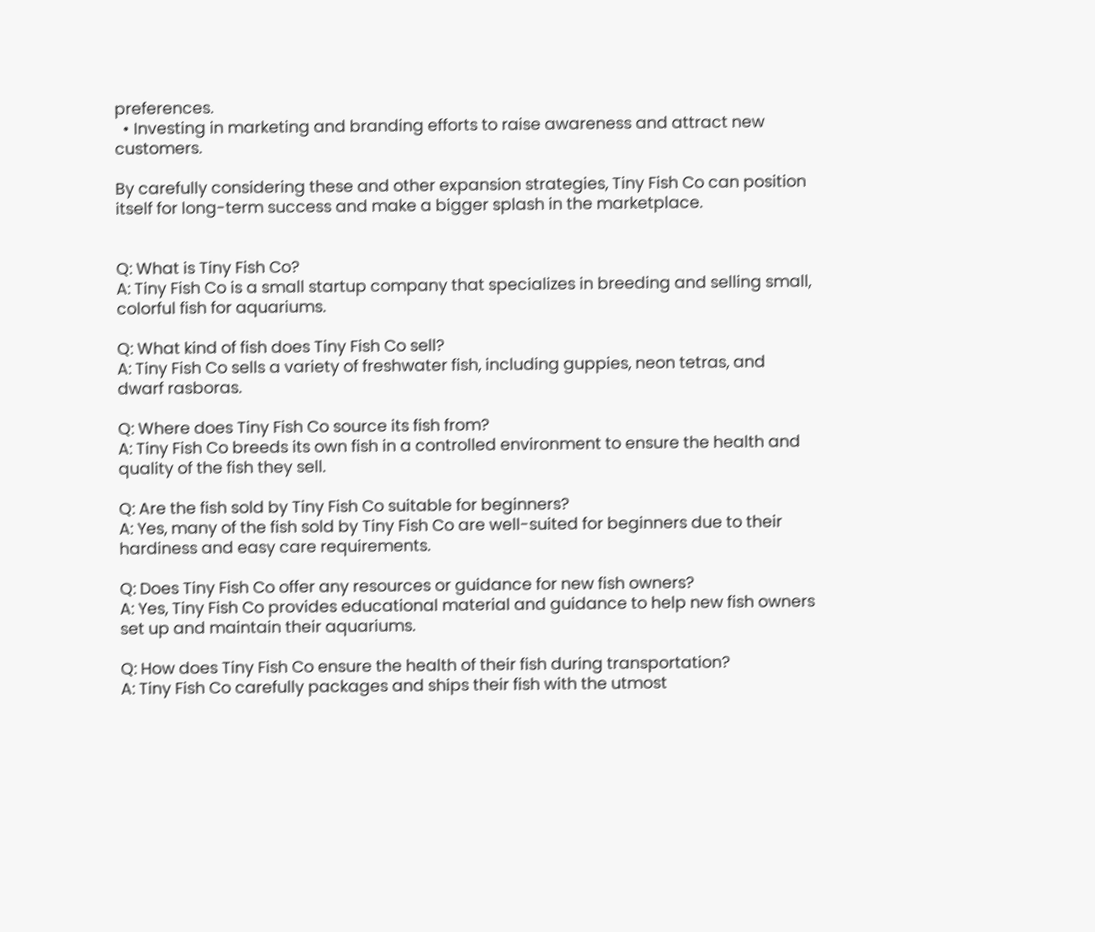preferences.
  • Investing in marketing and branding efforts to raise awareness and attract new customers.

By carefully considering these and other expansion strategies, Tiny Fish Co can position itself for long-term success and make a bigger splash in the marketplace.


Q: What is Tiny Fish Co?
A: Tiny Fish Co is a small startup company that specializes in breeding and selling small, colorful fish for aquariums.

Q: What kind of fish does Tiny Fish Co sell?
A: Tiny Fish Co sells a variety of freshwater fish, including guppies, neon tetras, and dwarf rasboras.

Q: Where does Tiny Fish Co source its fish from?
A: Tiny Fish Co breeds its own fish in a controlled environment to ensure the health and quality of the fish they sell.

Q: Are the fish sold by Tiny Fish Co suitable for beginners?
A: Yes, many of the fish sold by Tiny Fish Co are well-suited for beginners due to their hardiness and easy care requirements.

Q: Does Tiny Fish Co offer any resources or guidance for new fish owners?
A: Yes, Tiny Fish Co provides educational material and guidance to help new fish owners set up and maintain their aquariums.

Q: How does Tiny Fish Co ensure the health of their fish during transportation?
A: Tiny Fish Co carefully packages and ships their fish with the utmost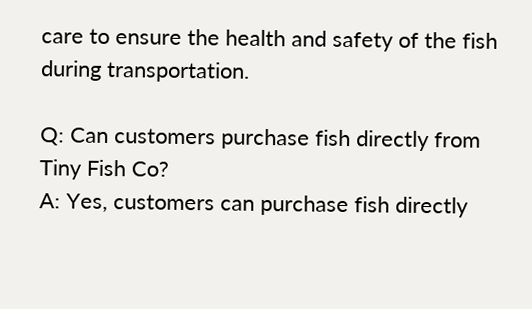care to ensure the health and safety of the fish during transportation.

Q: Can customers purchase fish directly from Tiny Fish Co?
A: Yes, customers can purchase fish directly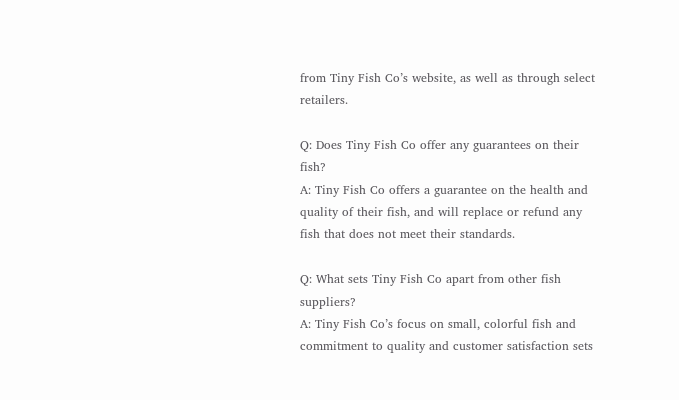from Tiny Fish Co’s website, as well as through select retailers.

Q: Does Tiny Fish Co offer any guarantees on their fish?
A: Tiny Fish Co offers a guarantee on the health and quality of their fish, and will replace or refund any fish that does not meet their standards.

Q: What sets Tiny Fish Co apart from other fish suppliers?
A: Tiny Fish Co’s focus on small, colorful fish and commitment to quality and customer satisfaction sets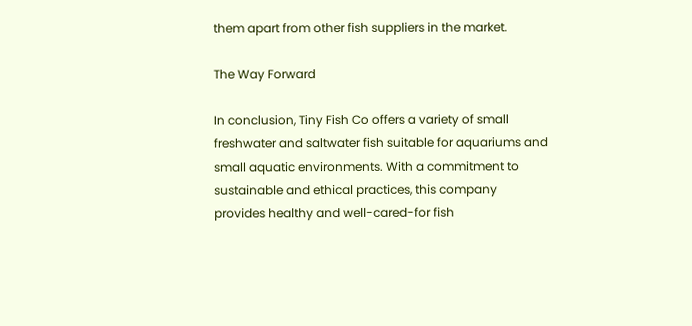them apart from other fish suppliers in the market.

The Way Forward

In conclusion, Tiny Fish Co offers a variety of small freshwater and saltwater fish suitable for aquariums and small aquatic environments. With a commitment to sustainable and ethical practices, this company provides healthy and well-cared-for fish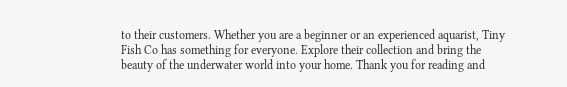to their customers. Whether you are a beginner or an experienced aquarist, Tiny Fish Co has something for everyone. Explore their collection and bring the beauty of the underwater world into your home. Thank you for reading and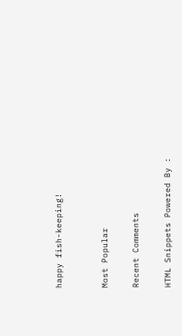happy fish-keeping!


Most Popular

Recent Comments

HTML Snippets Powered By :